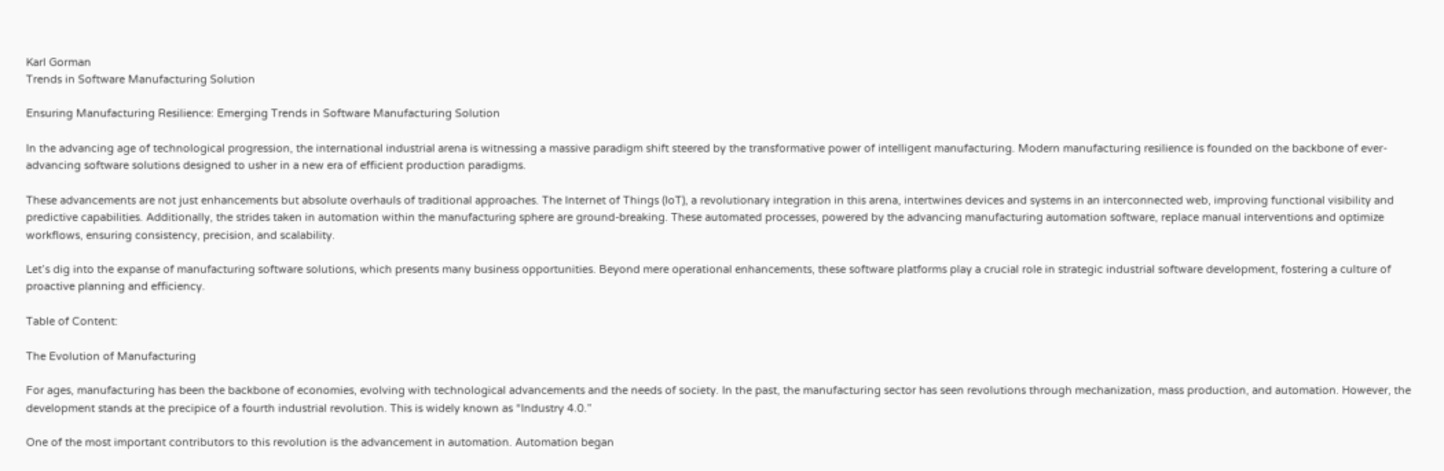Karl Gorman
Trends in Software Manufacturing Solution

Ensuring Manufacturing Resilience: Emerging Trends in Software Manufacturing Solution

In the advancing age of technological progression, the international industrial arena is witnessing a massive paradigm shift steered by the transformative power of intelligent manufacturing. Modern manufacturing resilience is founded on the backbone of ever-advancing software solutions designed to usher in a new era of efficient production paradigms.

These advancements are not just enhancements but absolute overhauls of traditional approaches. The Internet of Things (IoT), a revolutionary integration in this arena, intertwines devices and systems in an interconnected web, improving functional visibility and predictive capabilities. Additionally, the strides taken in automation within the manufacturing sphere are ground-breaking. These automated processes, powered by the advancing manufacturing automation software, replace manual interventions and optimize workflows, ensuring consistency, precision, and scalability.

Let’s dig into the expanse of manufacturing software solutions, which presents many business opportunities. Beyond mere operational enhancements, these software platforms play a crucial role in strategic industrial software development, fostering a culture of proactive planning and efficiency.

Table of Content:

The Evolution of Manufacturing

For ages, manufacturing has been the backbone of economies, evolving with technological advancements and the needs of society. In the past, the manufacturing sector has seen revolutions through mechanization, mass production, and automation. However, the development stands at the precipice of a fourth industrial revolution. This is widely known as “Industry 4.0.”

One of the most important contributors to this revolution is the advancement in automation. Automation began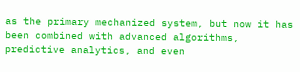as the primary mechanized system, but now it has been combined with advanced algorithms, predictive analytics, and even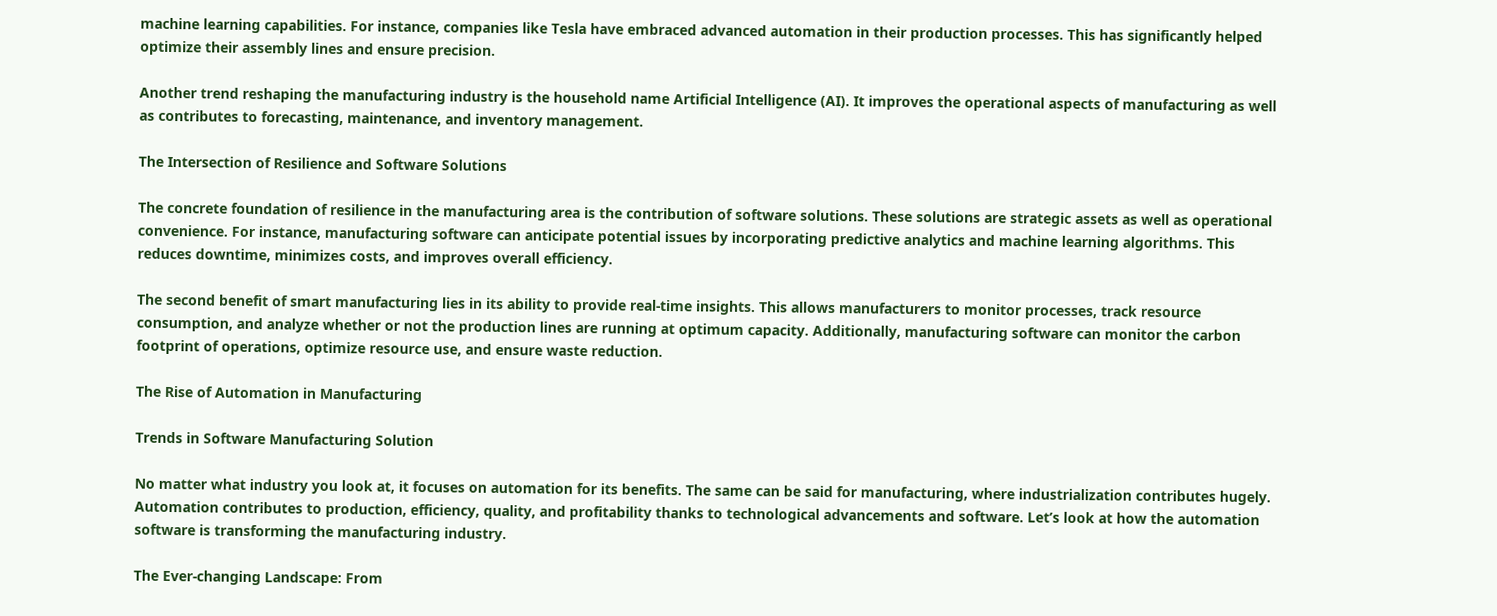machine learning capabilities. For instance, companies like Tesla have embraced advanced automation in their production processes. This has significantly helped optimize their assembly lines and ensure precision.

Another trend reshaping the manufacturing industry is the household name Artificial Intelligence (AI). It improves the operational aspects of manufacturing as well as contributes to forecasting, maintenance, and inventory management.

The Intersection of Resilience and Software Solutions

The concrete foundation of resilience in the manufacturing area is the contribution of software solutions. These solutions are strategic assets as well as operational convenience. For instance, manufacturing software can anticipate potential issues by incorporating predictive analytics and machine learning algorithms. This reduces downtime, minimizes costs, and improves overall efficiency.

The second benefit of smart manufacturing lies in its ability to provide real-time insights. This allows manufacturers to monitor processes, track resource consumption, and analyze whether or not the production lines are running at optimum capacity. Additionally, manufacturing software can monitor the carbon footprint of operations, optimize resource use, and ensure waste reduction.

The Rise of Automation in Manufacturing

Trends in Software Manufacturing Solution

No matter what industry you look at, it focuses on automation for its benefits. The same can be said for manufacturing, where industrialization contributes hugely. Automation contributes to production, efficiency, quality, and profitability thanks to technological advancements and software. Let’s look at how the automation software is transforming the manufacturing industry.

The Ever-changing Landscape: From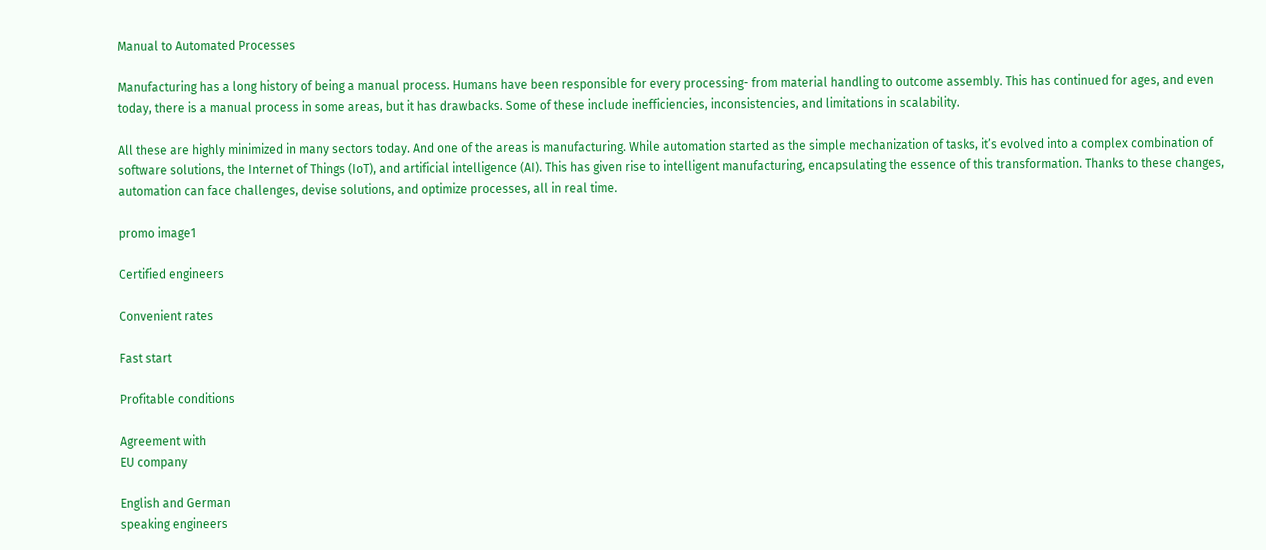Manual to Automated Processes

Manufacturing has a long history of being a manual process. Humans have been responsible for every processing- from material handling to outcome assembly. This has continued for ages, and even today, there is a manual process in some areas, but it has drawbacks. Some of these include inefficiencies, inconsistencies, and limitations in scalability.

All these are highly minimized in many sectors today. And one of the areas is manufacturing. While automation started as the simple mechanization of tasks, it’s evolved into a complex combination of software solutions, the Internet of Things (IoT), and artificial intelligence (AI). This has given rise to intelligent manufacturing, encapsulating the essence of this transformation. Thanks to these changes, automation can face challenges, devise solutions, and optimize processes, all in real time.

promo image1

Certified engineers

Convenient rates

Fast start

Profitable conditions

Agreement with
EU company

English and German
speaking engineers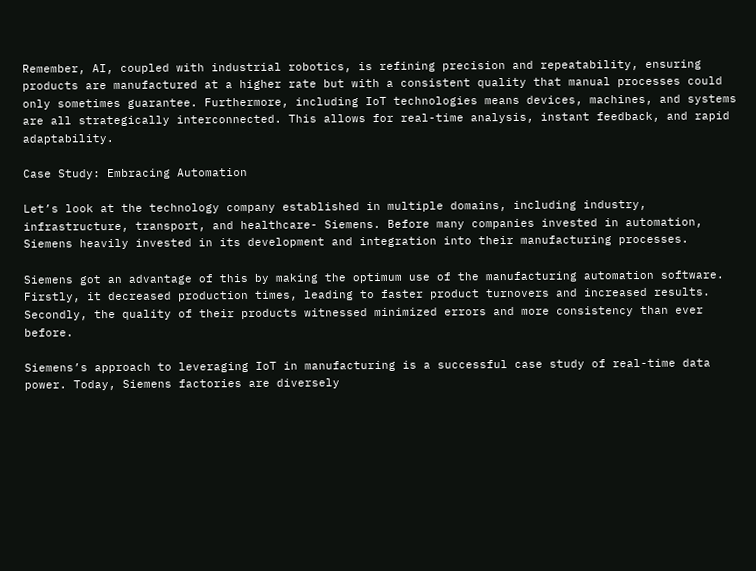Remember, AI, coupled with industrial robotics, is refining precision and repeatability, ensuring products are manufactured at a higher rate but with a consistent quality that manual processes could only sometimes guarantee. Furthermore, including IoT technologies means devices, machines, and systems are all strategically interconnected. This allows for real-time analysis, instant feedback, and rapid adaptability.

Case Study: Embracing Automation

Let’s look at the technology company established in multiple domains, including industry, infrastructure, transport, and healthcare- Siemens. Before many companies invested in automation, Siemens heavily invested in its development and integration into their manufacturing processes.

Siemens got an advantage of this by making the optimum use of the manufacturing automation software. Firstly, it decreased production times, leading to faster product turnovers and increased results. Secondly, the quality of their products witnessed minimized errors and more consistency than ever before.

Siemens’s approach to leveraging IoT in manufacturing is a successful case study of real-time data power. Today, Siemens factories are diversely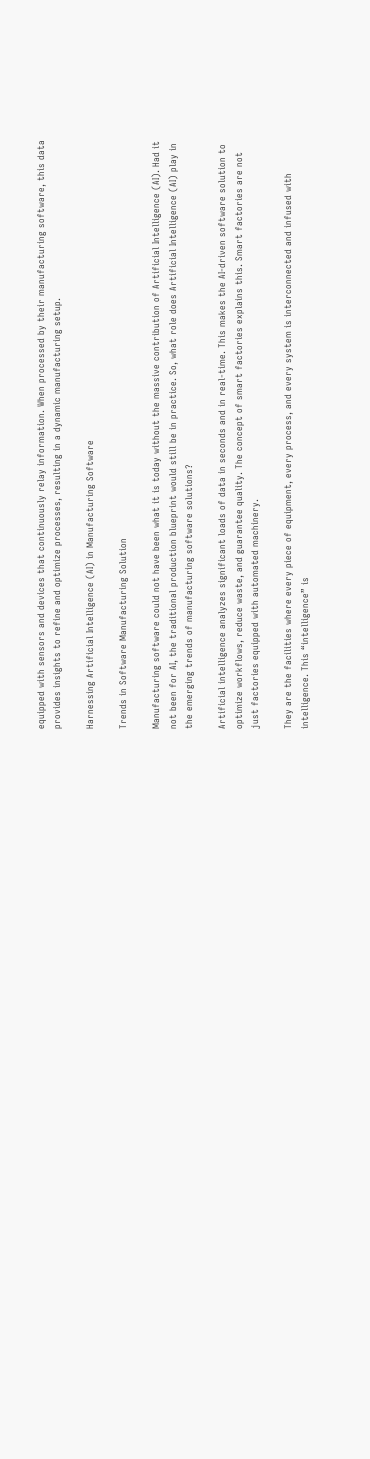equipped with sensors and devices that continuously relay information. When processed by their manufacturing software, this data provides insights to refine and optimize processes, resulting in a dynamic manufacturing setup.

Harnessing Artificial Intelligence (AI) in Manufacturing Software

Trends in Software Manufacturing Solution

Manufacturing software could not have been what it is today without the massive contribution of Artificial Intelligence (AI). Had it not been for AI, the traditional production blueprint would still be in practice. So, what role does Artificial Intelligence (AI) play in the emerging trends of manufacturing software solutions?

Artificial intelligence analyzes significant loads of data in seconds and in real-time. This makes the AI-driven software solution to optimize workflows, reduce waste, and guarantee quality. The concept of smart factories explains this. Smart factories are not just factories equipped with automated machinery.

They are the facilities where every piece of equipment, every process, and every system is interconnected and infused with intelligence. This “intelligence” is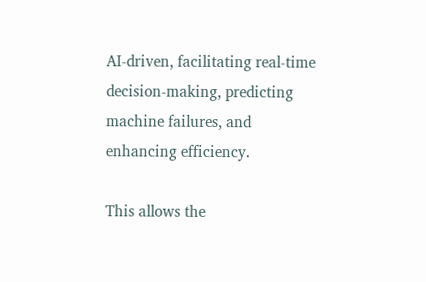AI-driven, facilitating real-time decision-making, predicting machine failures, and enhancing efficiency.

This allows the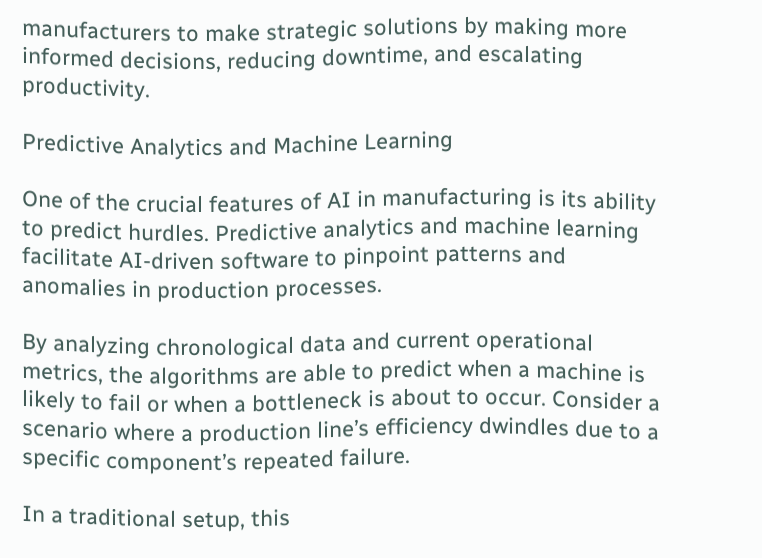manufacturers to make strategic solutions by making more informed decisions, reducing downtime, and escalating productivity.

Predictive Analytics and Machine Learning

One of the crucial features of AI in manufacturing is its ability to predict hurdles. Predictive analytics and machine learning facilitate AI-driven software to pinpoint patterns and anomalies in production processes.

By analyzing chronological data and current operational metrics, the algorithms are able to predict when a machine is likely to fail or when a bottleneck is about to occur. Consider a scenario where a production line’s efficiency dwindles due to a specific component’s repeated failure.

In a traditional setup, this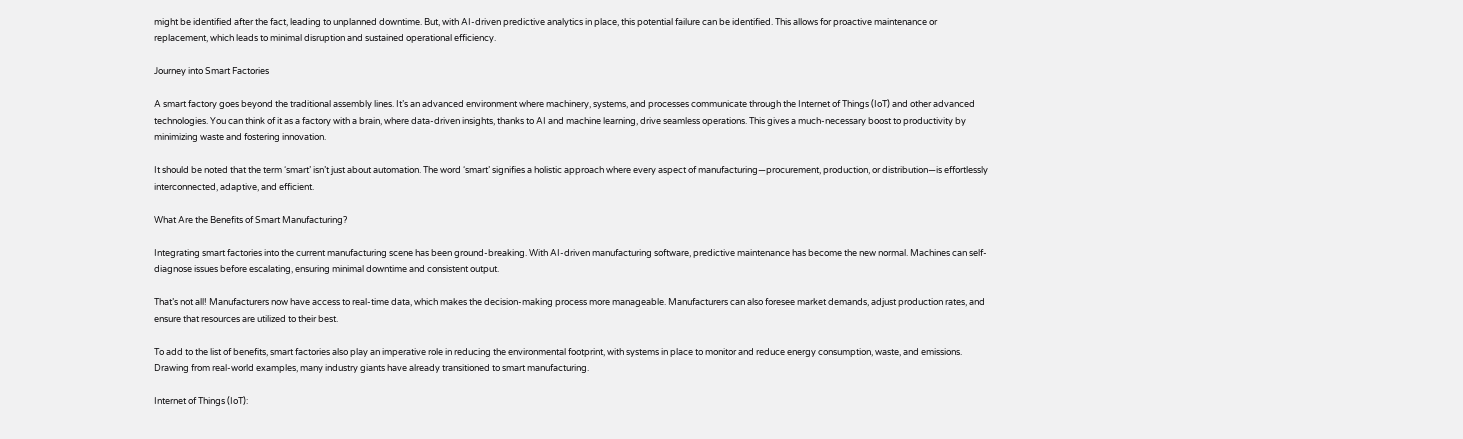might be identified after the fact, leading to unplanned downtime. But, with AI-driven predictive analytics in place, this potential failure can be identified. This allows for proactive maintenance or replacement, which leads to minimal disruption and sustained operational efficiency.

Journey into Smart Factories

A smart factory goes beyond the traditional assembly lines. It’s an advanced environment where machinery, systems, and processes communicate through the Internet of Things (IoT) and other advanced technologies. You can think of it as a factory with a brain, where data-driven insights, thanks to AI and machine learning, drive seamless operations. This gives a much-necessary boost to productivity by minimizing waste and fostering innovation.

It should be noted that the term ‘smart’ isn’t just about automation. The word ‘smart’ signifies a holistic approach where every aspect of manufacturing—procurement, production, or distribution—is effortlessly interconnected, adaptive, and efficient.

What Are the Benefits of Smart Manufacturing?

Integrating smart factories into the current manufacturing scene has been ground-breaking. With AI-driven manufacturing software, predictive maintenance has become the new normal. Machines can self-diagnose issues before escalating, ensuring minimal downtime and consistent output.

That’s not all! Manufacturers now have access to real-time data, which makes the decision-making process more manageable. Manufacturers can also foresee market demands, adjust production rates, and ensure that resources are utilized to their best.

To add to the list of benefits, smart factories also play an imperative role in reducing the environmental footprint, with systems in place to monitor and reduce energy consumption, waste, and emissions. Drawing from real-world examples, many industry giants have already transitioned to smart manufacturing.

Internet of Things (IoT):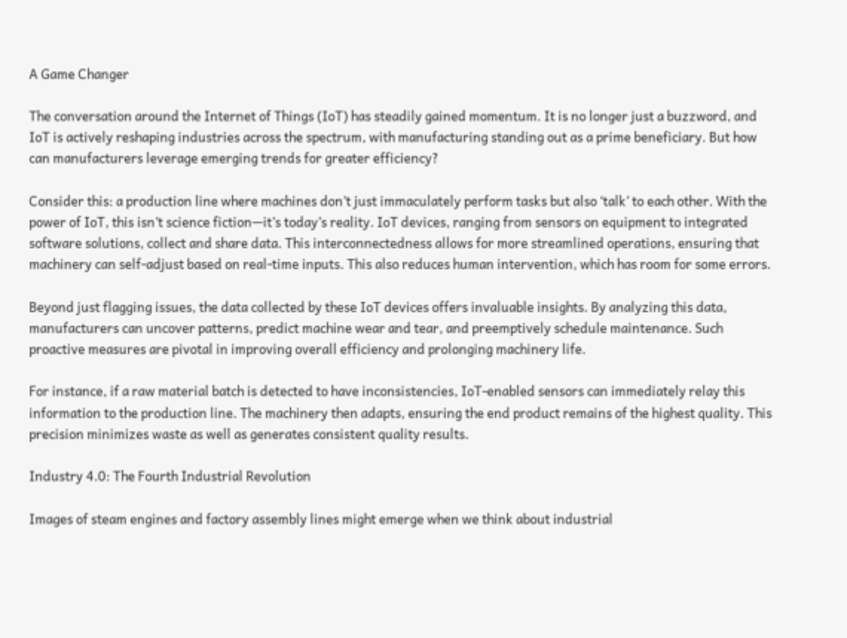A Game Changer

The conversation around the Internet of Things (IoT) has steadily gained momentum. It is no longer just a buzzword, and IoT is actively reshaping industries across the spectrum, with manufacturing standing out as a prime beneficiary. But how can manufacturers leverage emerging trends for greater efficiency?

Consider this: a production line where machines don’t just immaculately perform tasks but also ‘talk’ to each other. With the power of IoT, this isn’t science fiction—it’s today’s reality. IoT devices, ranging from sensors on equipment to integrated software solutions, collect and share data. This interconnectedness allows for more streamlined operations, ensuring that machinery can self-adjust based on real-time inputs. This also reduces human intervention, which has room for some errors.

Beyond just flagging issues, the data collected by these IoT devices offers invaluable insights. By analyzing this data, manufacturers can uncover patterns, predict machine wear and tear, and preemptively schedule maintenance. Such proactive measures are pivotal in improving overall efficiency and prolonging machinery life.

For instance, if a raw material batch is detected to have inconsistencies, IoT-enabled sensors can immediately relay this information to the production line. The machinery then adapts, ensuring the end product remains of the highest quality. This precision minimizes waste as well as generates consistent quality results.

Industry 4.0: The Fourth Industrial Revolution

Images of steam engines and factory assembly lines might emerge when we think about industrial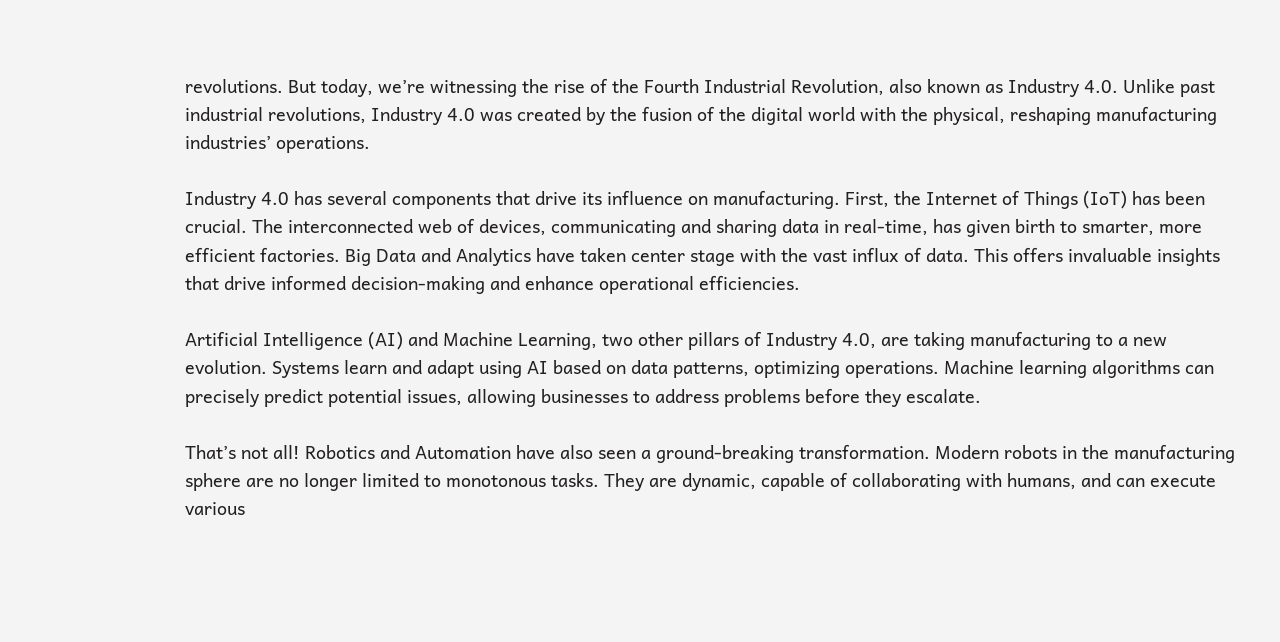revolutions. But today, we’re witnessing the rise of the Fourth Industrial Revolution, also known as Industry 4.0. Unlike past industrial revolutions, Industry 4.0 was created by the fusion of the digital world with the physical, reshaping manufacturing industries’ operations.

Industry 4.0 has several components that drive its influence on manufacturing. First, the Internet of Things (IoT) has been crucial. The interconnected web of devices, communicating and sharing data in real-time, has given birth to smarter, more efficient factories. Big Data and Analytics have taken center stage with the vast influx of data. This offers invaluable insights that drive informed decision-making and enhance operational efficiencies.

Artificial Intelligence (AI) and Machine Learning, two other pillars of Industry 4.0, are taking manufacturing to a new evolution. Systems learn and adapt using AI based on data patterns, optimizing operations. Machine learning algorithms can precisely predict potential issues, allowing businesses to address problems before they escalate.

That’s not all! Robotics and Automation have also seen a ground-breaking transformation. Modern robots in the manufacturing sphere are no longer limited to monotonous tasks. They are dynamic, capable of collaborating with humans, and can execute various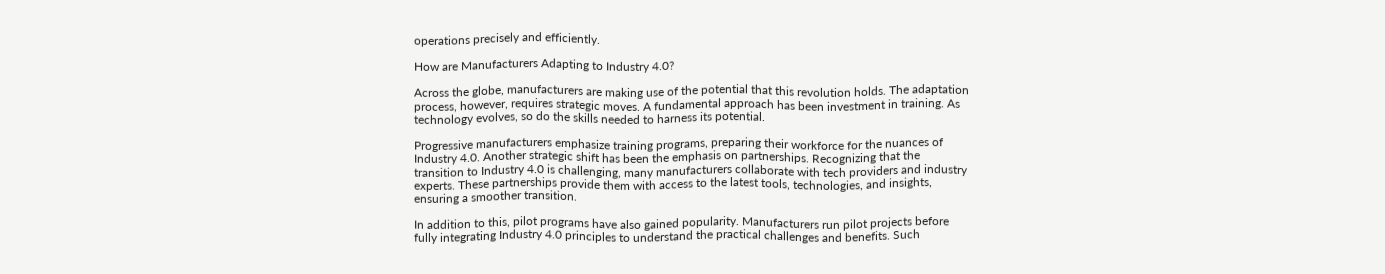operations precisely and efficiently.

How are Manufacturers Adapting to Industry 4.0?

Across the globe, manufacturers are making use of the potential that this revolution holds. The adaptation process, however, requires strategic moves. A fundamental approach has been investment in training. As technology evolves, so do the skills needed to harness its potential.

Progressive manufacturers emphasize training programs, preparing their workforce for the nuances of Industry 4.0. Another strategic shift has been the emphasis on partnerships. Recognizing that the transition to Industry 4.0 is challenging, many manufacturers collaborate with tech providers and industry experts. These partnerships provide them with access to the latest tools, technologies, and insights, ensuring a smoother transition.

In addition to this, pilot programs have also gained popularity. Manufacturers run pilot projects before fully integrating Industry 4.0 principles to understand the practical challenges and benefits. Such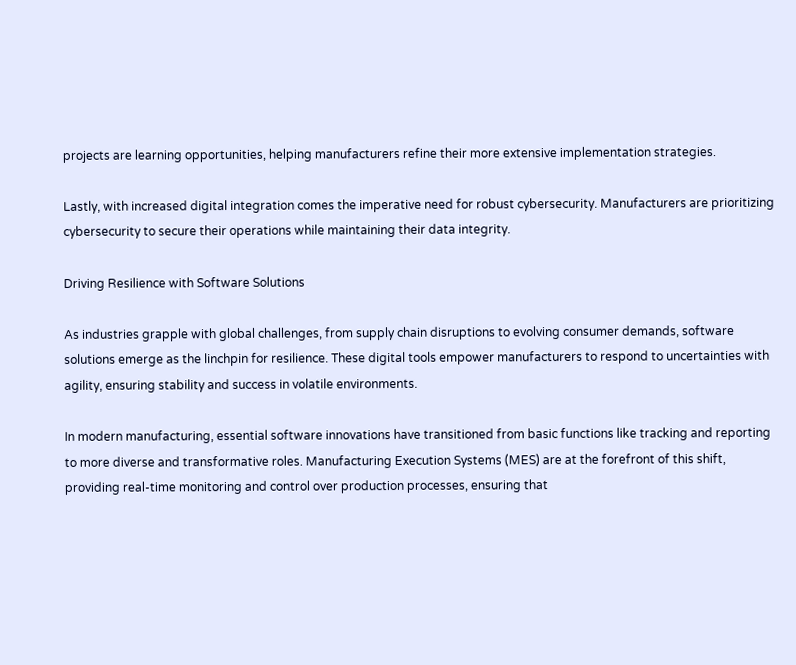projects are learning opportunities, helping manufacturers refine their more extensive implementation strategies.

Lastly, with increased digital integration comes the imperative need for robust cybersecurity. Manufacturers are prioritizing cybersecurity to secure their operations while maintaining their data integrity.

Driving Resilience with Software Solutions

As industries grapple with global challenges, from supply chain disruptions to evolving consumer demands, software solutions emerge as the linchpin for resilience. These digital tools empower manufacturers to respond to uncertainties with agility, ensuring stability and success in volatile environments.

In modern manufacturing, essential software innovations have transitioned from basic functions like tracking and reporting to more diverse and transformative roles. Manufacturing Execution Systems (MES) are at the forefront of this shift, providing real-time monitoring and control over production processes, ensuring that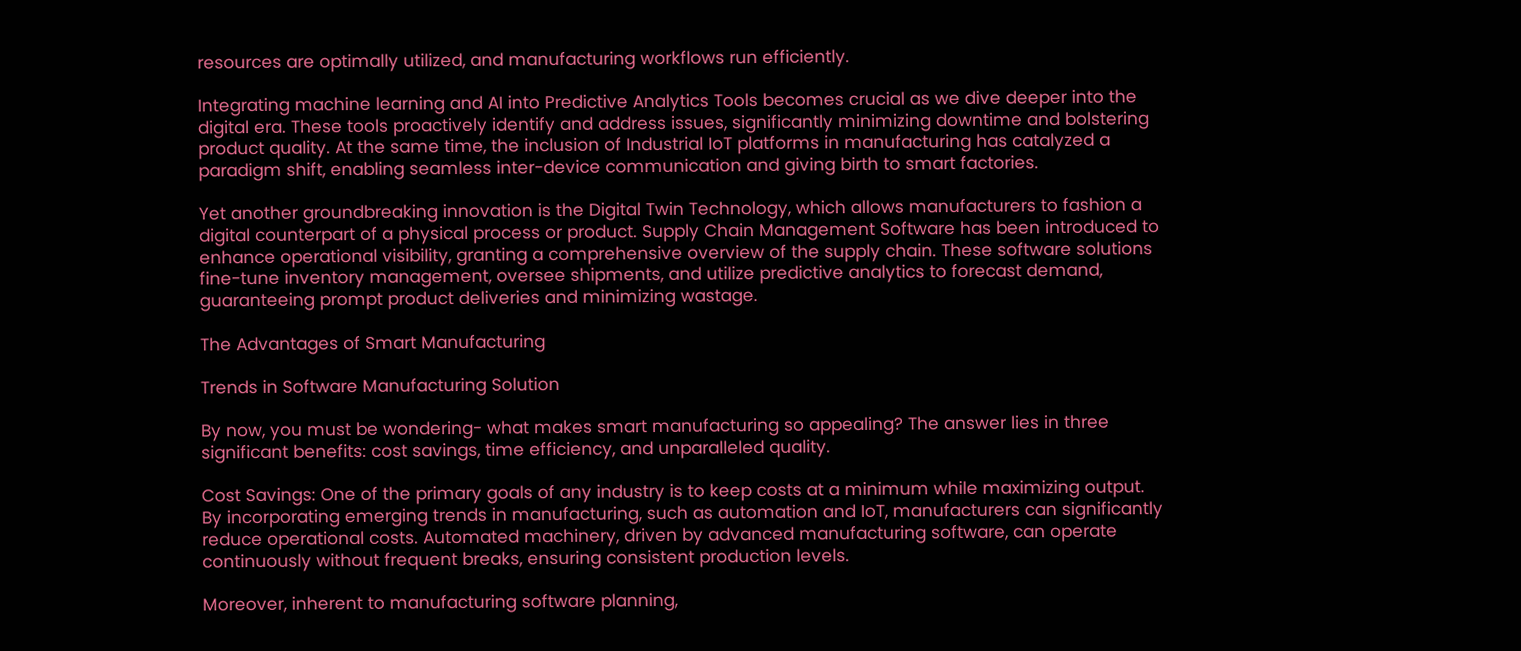resources are optimally utilized, and manufacturing workflows run efficiently.

Integrating machine learning and AI into Predictive Analytics Tools becomes crucial as we dive deeper into the digital era. These tools proactively identify and address issues, significantly minimizing downtime and bolstering product quality. At the same time, the inclusion of Industrial IoT platforms in manufacturing has catalyzed a paradigm shift, enabling seamless inter-device communication and giving birth to smart factories.

Yet another groundbreaking innovation is the Digital Twin Technology, which allows manufacturers to fashion a digital counterpart of a physical process or product. Supply Chain Management Software has been introduced to enhance operational visibility, granting a comprehensive overview of the supply chain. These software solutions fine-tune inventory management, oversee shipments, and utilize predictive analytics to forecast demand, guaranteeing prompt product deliveries and minimizing wastage.

The Advantages of Smart Manufacturing

Trends in Software Manufacturing Solution

By now, you must be wondering- what makes smart manufacturing so appealing? The answer lies in three significant benefits: cost savings, time efficiency, and unparalleled quality.

Cost Savings: One of the primary goals of any industry is to keep costs at a minimum while maximizing output. By incorporating emerging trends in manufacturing, such as automation and IoT, manufacturers can significantly reduce operational costs. Automated machinery, driven by advanced manufacturing software, can operate continuously without frequent breaks, ensuring consistent production levels.

Moreover, inherent to manufacturing software planning,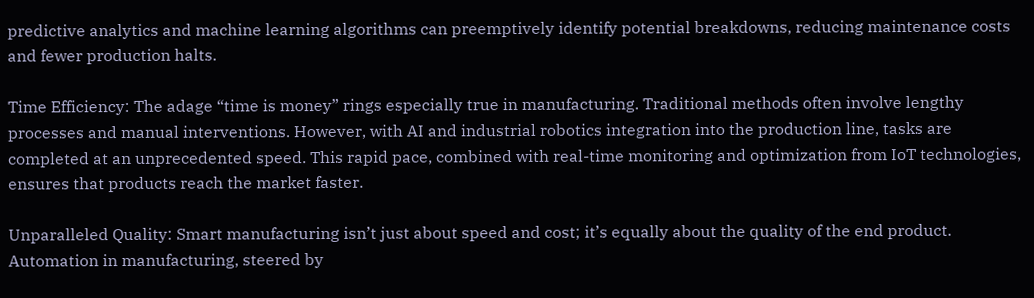predictive analytics and machine learning algorithms can preemptively identify potential breakdowns, reducing maintenance costs and fewer production halts.

Time Efficiency: The adage “time is money” rings especially true in manufacturing. Traditional methods often involve lengthy processes and manual interventions. However, with AI and industrial robotics integration into the production line, tasks are completed at an unprecedented speed. This rapid pace, combined with real-time monitoring and optimization from IoT technologies, ensures that products reach the market faster.

Unparalleled Quality: Smart manufacturing isn’t just about speed and cost; it’s equally about the quality of the end product. Automation in manufacturing, steered by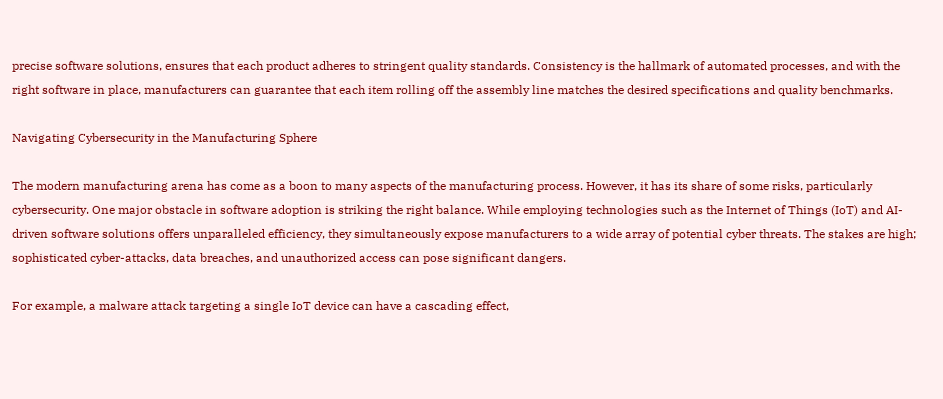precise software solutions, ensures that each product adheres to stringent quality standards. Consistency is the hallmark of automated processes, and with the right software in place, manufacturers can guarantee that each item rolling off the assembly line matches the desired specifications and quality benchmarks.

Navigating Cybersecurity in the Manufacturing Sphere

The modern manufacturing arena has come as a boon to many aspects of the manufacturing process. However, it has its share of some risks, particularly cybersecurity. One major obstacle in software adoption is striking the right balance. While employing technologies such as the Internet of Things (IoT) and AI-driven software solutions offers unparalleled efficiency, they simultaneously expose manufacturers to a wide array of potential cyber threats. The stakes are high; sophisticated cyber-attacks, data breaches, and unauthorized access can pose significant dangers.

For example, a malware attack targeting a single IoT device can have a cascading effect,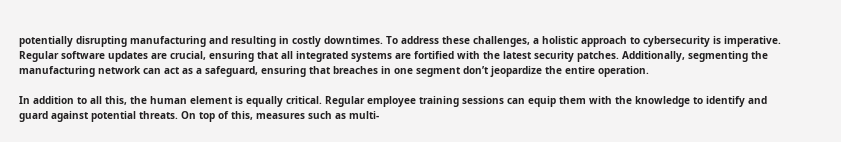potentially disrupting manufacturing and resulting in costly downtimes. To address these challenges, a holistic approach to cybersecurity is imperative. Regular software updates are crucial, ensuring that all integrated systems are fortified with the latest security patches. Additionally, segmenting the manufacturing network can act as a safeguard, ensuring that breaches in one segment don’t jeopardize the entire operation.

In addition to all this, the human element is equally critical. Regular employee training sessions can equip them with the knowledge to identify and guard against potential threats. On top of this, measures such as multi-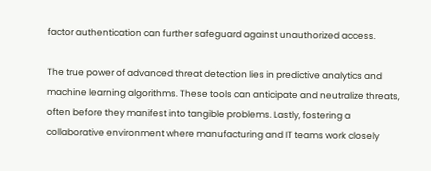factor authentication can further safeguard against unauthorized access.

The true power of advanced threat detection lies in predictive analytics and machine learning algorithms. These tools can anticipate and neutralize threats, often before they manifest into tangible problems. Lastly, fostering a collaborative environment where manufacturing and IT teams work closely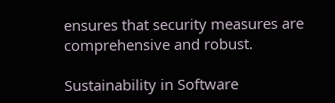ensures that security measures are comprehensive and robust.

Sustainability in Software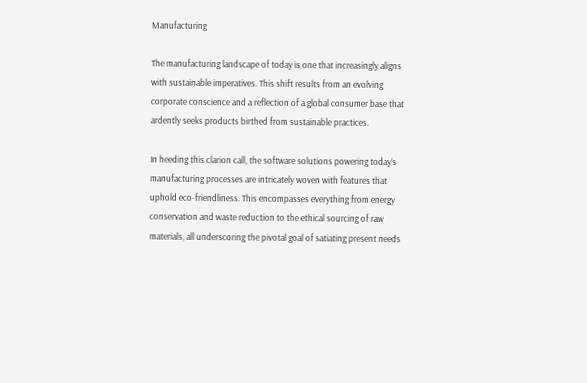Manufacturing

The manufacturing landscape of today is one that increasingly aligns with sustainable imperatives. This shift results from an evolving corporate conscience and a reflection of a global consumer base that ardently seeks products birthed from sustainable practices.

In heeding this clarion call, the software solutions powering today’s manufacturing processes are intricately woven with features that uphold eco-friendliness. This encompasses everything from energy conservation and waste reduction to the ethical sourcing of raw materials, all underscoring the pivotal goal of satiating present needs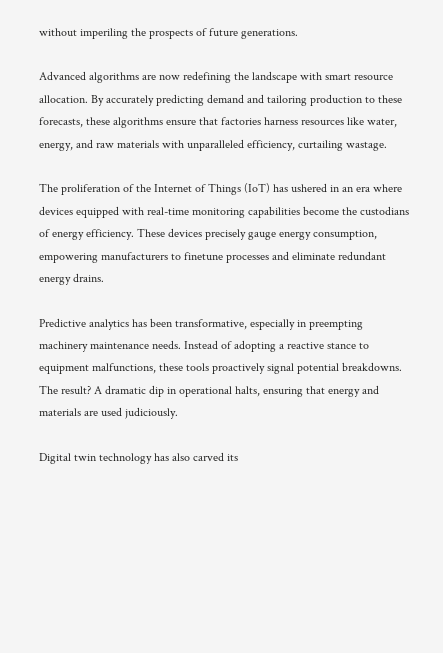without imperiling the prospects of future generations.

Advanced algorithms are now redefining the landscape with smart resource allocation. By accurately predicting demand and tailoring production to these forecasts, these algorithms ensure that factories harness resources like water, energy, and raw materials with unparalleled efficiency, curtailing wastage.

The proliferation of the Internet of Things (IoT) has ushered in an era where devices equipped with real-time monitoring capabilities become the custodians of energy efficiency. These devices precisely gauge energy consumption, empowering manufacturers to finetune processes and eliminate redundant energy drains.

Predictive analytics has been transformative, especially in preempting machinery maintenance needs. Instead of adopting a reactive stance to equipment malfunctions, these tools proactively signal potential breakdowns. The result? A dramatic dip in operational halts, ensuring that energy and materials are used judiciously.

Digital twin technology has also carved its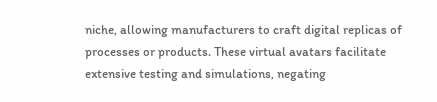niche, allowing manufacturers to craft digital replicas of processes or products. These virtual avatars facilitate extensive testing and simulations, negating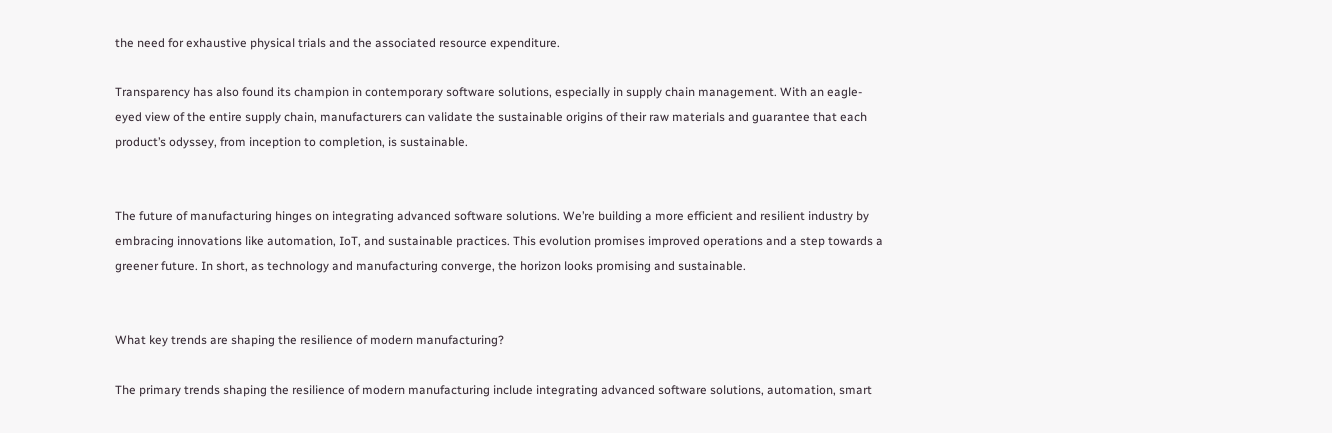the need for exhaustive physical trials and the associated resource expenditure.

Transparency has also found its champion in contemporary software solutions, especially in supply chain management. With an eagle-eyed view of the entire supply chain, manufacturers can validate the sustainable origins of their raw materials and guarantee that each product’s odyssey, from inception to completion, is sustainable.


The future of manufacturing hinges on integrating advanced software solutions. We’re building a more efficient and resilient industry by embracing innovations like automation, IoT, and sustainable practices. This evolution promises improved operations and a step towards a greener future. In short, as technology and manufacturing converge, the horizon looks promising and sustainable.


What key trends are shaping the resilience of modern manufacturing?

The primary trends shaping the resilience of modern manufacturing include integrating advanced software solutions, automation, smart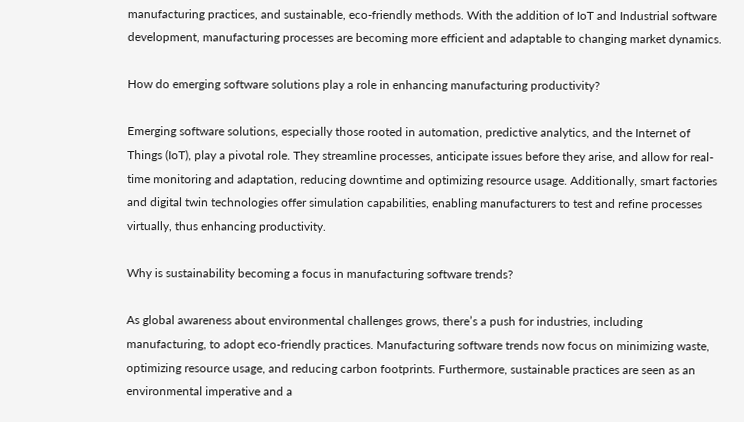manufacturing practices, and sustainable, eco-friendly methods. With the addition of IoT and Industrial software development, manufacturing processes are becoming more efficient and adaptable to changing market dynamics.

How do emerging software solutions play a role in enhancing manufacturing productivity?

Emerging software solutions, especially those rooted in automation, predictive analytics, and the Internet of Things (IoT), play a pivotal role. They streamline processes, anticipate issues before they arise, and allow for real-time monitoring and adaptation, reducing downtime and optimizing resource usage. Additionally, smart factories and digital twin technologies offer simulation capabilities, enabling manufacturers to test and refine processes virtually, thus enhancing productivity.

Why is sustainability becoming a focus in manufacturing software trends?

As global awareness about environmental challenges grows, there’s a push for industries, including manufacturing, to adopt eco-friendly practices. Manufacturing software trends now focus on minimizing waste, optimizing resource usage, and reducing carbon footprints. Furthermore, sustainable practices are seen as an environmental imperative and a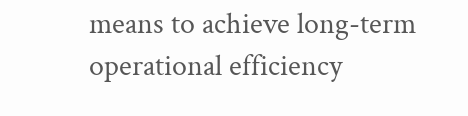means to achieve long-term operational efficiency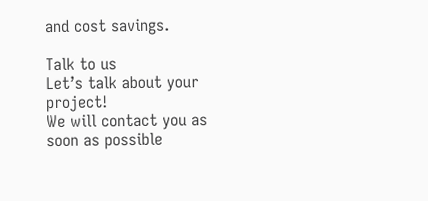and cost savings.

Talk to us
Let’s talk about your project!
We will contact you as soon as possible